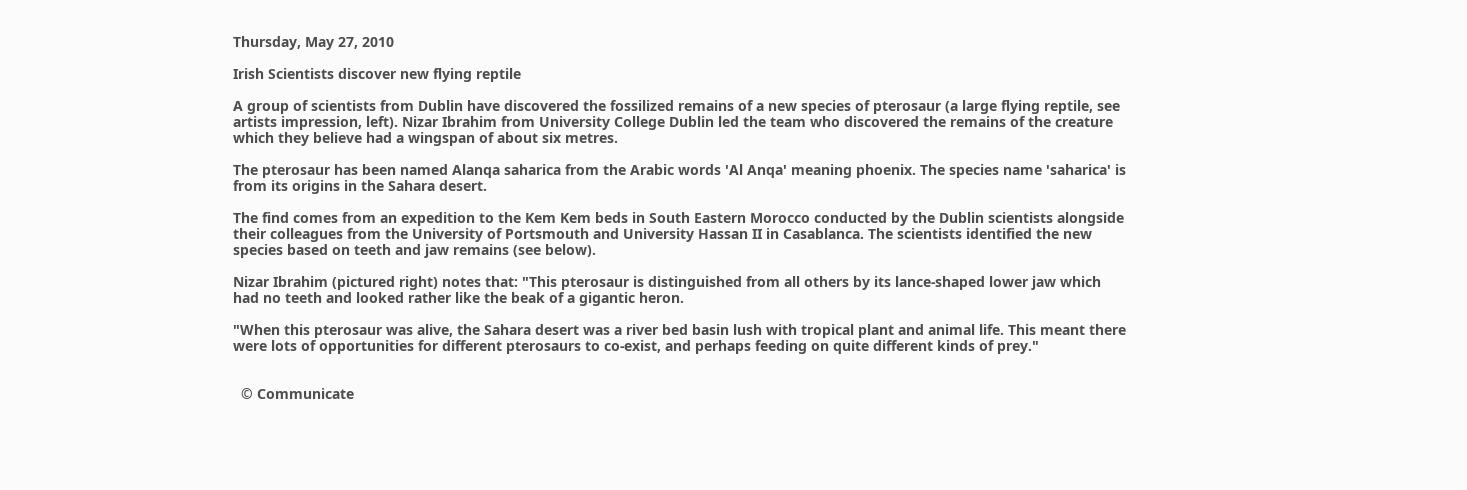Thursday, May 27, 2010

Irish Scientists discover new flying reptile

A group of scientists from Dublin have discovered the fossilized remains of a new species of pterosaur (a large flying reptile, see artists impression, left). Nizar Ibrahim from University College Dublin led the team who discovered the remains of the creature which they believe had a wingspan of about six metres.

The pterosaur has been named Alanqa saharica from the Arabic words 'Al Anqa' meaning phoenix. The species name 'saharica' is from its origins in the Sahara desert.

The find comes from an expedition to the Kem Kem beds in South Eastern Morocco conducted by the Dublin scientists alongside their colleagues from the University of Portsmouth and University Hassan II in Casablanca. The scientists identified the new species based on teeth and jaw remains (see below).

Nizar Ibrahim (pictured right) notes that: "This pterosaur is distinguished from all others by its lance-shaped lower jaw which had no teeth and looked rather like the beak of a gigantic heron.

"When this pterosaur was alive, the Sahara desert was a river bed basin lush with tropical plant and animal life. This meant there were lots of opportunities for different pterosaurs to co-exist, and perhaps feeding on quite different kinds of prey."


  © Communicate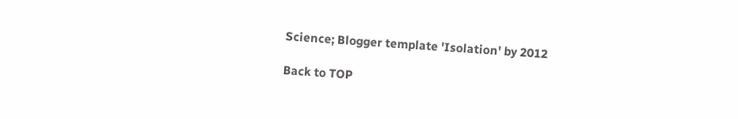Science; Blogger template 'Isolation' by 2012

Back to TOP